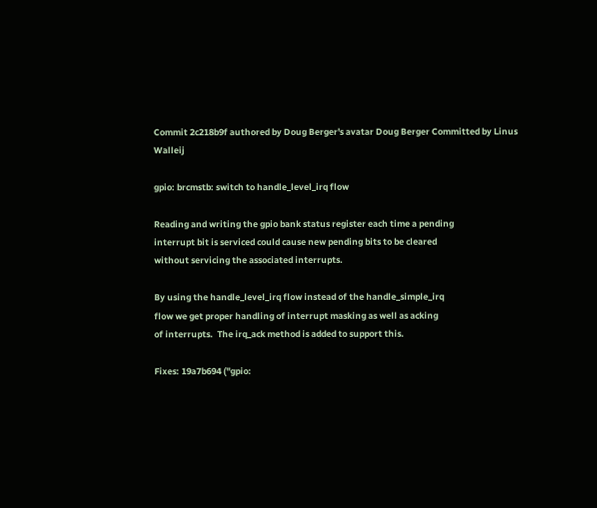Commit 2c218b9f authored by Doug Berger's avatar Doug Berger Committed by Linus Walleij

gpio: brcmstb: switch to handle_level_irq flow

Reading and writing the gpio bank status register each time a pending
interrupt bit is serviced could cause new pending bits to be cleared
without servicing the associated interrupts.

By using the handle_level_irq flow instead of the handle_simple_irq
flow we get proper handling of interrupt masking as well as acking
of interrupts.  The irq_ack method is added to support this.

Fixes: 19a7b694 ("gpio: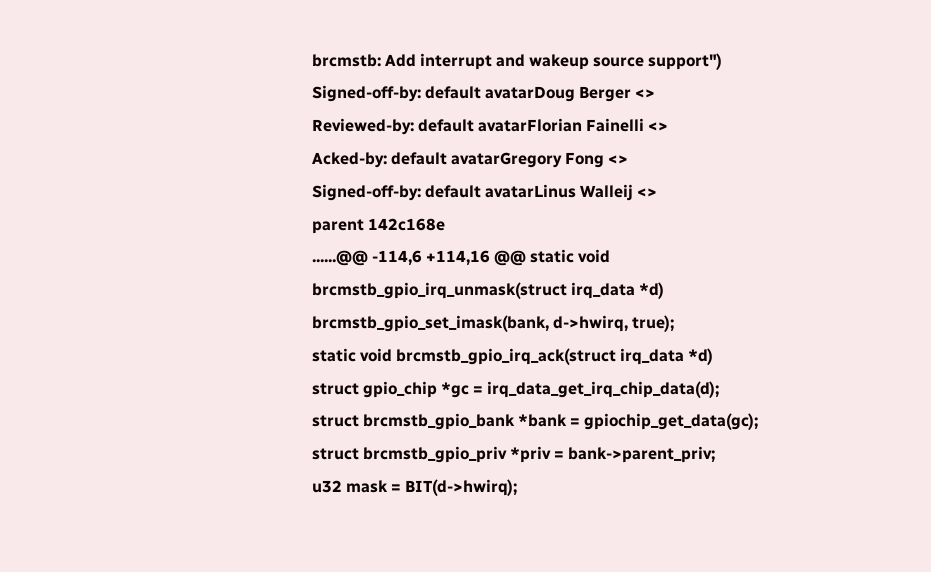brcmstb: Add interrupt and wakeup source support")
Signed-off-by: default avatarDoug Berger <>
Reviewed-by: default avatarFlorian Fainelli <>
Acked-by: default avatarGregory Fong <>
Signed-off-by: default avatarLinus Walleij <>
parent 142c168e
......@@ -114,6 +114,16 @@ static void brcmstb_gpio_irq_unmask(struct irq_data *d)
brcmstb_gpio_set_imask(bank, d->hwirq, true);
static void brcmstb_gpio_irq_ack(struct irq_data *d)
struct gpio_chip *gc = irq_data_get_irq_chip_data(d);
struct brcmstb_gpio_bank *bank = gpiochip_get_data(gc);
struct brcmstb_gpio_priv *priv = bank->parent_priv;
u32 mask = BIT(d->hwirq);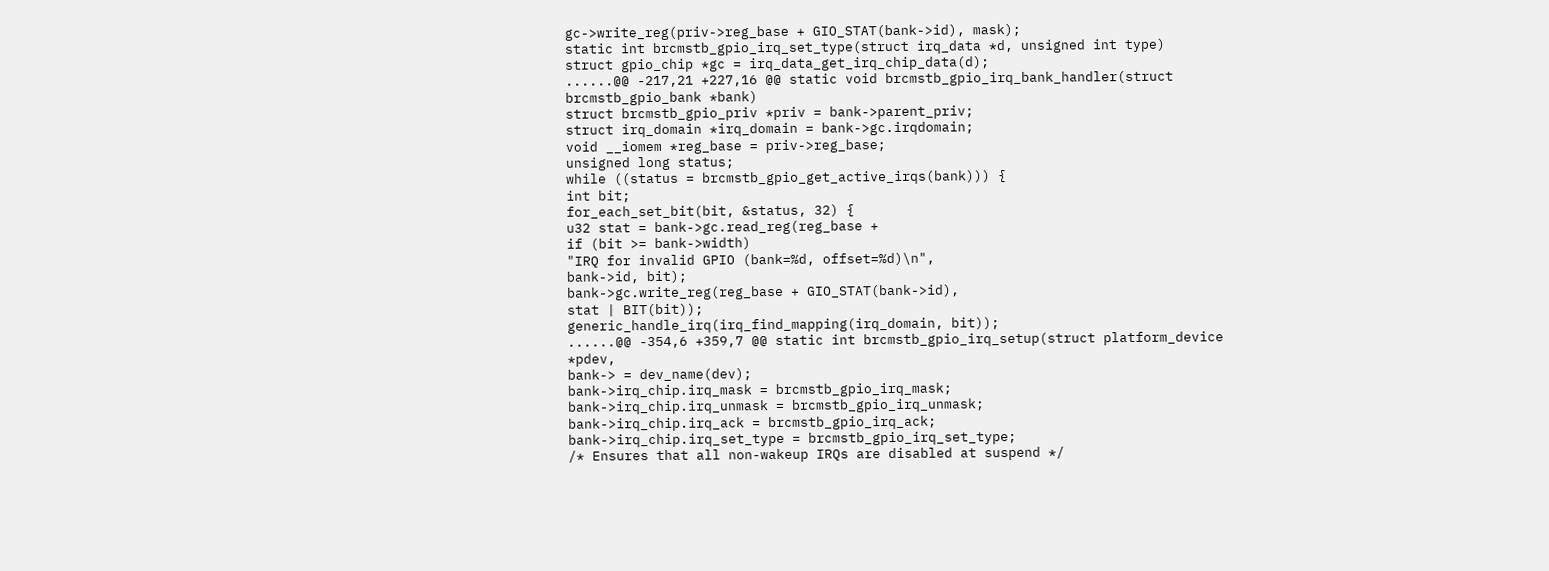gc->write_reg(priv->reg_base + GIO_STAT(bank->id), mask);
static int brcmstb_gpio_irq_set_type(struct irq_data *d, unsigned int type)
struct gpio_chip *gc = irq_data_get_irq_chip_data(d);
......@@ -217,21 +227,16 @@ static void brcmstb_gpio_irq_bank_handler(struct brcmstb_gpio_bank *bank)
struct brcmstb_gpio_priv *priv = bank->parent_priv;
struct irq_domain *irq_domain = bank->gc.irqdomain;
void __iomem *reg_base = priv->reg_base;
unsigned long status;
while ((status = brcmstb_gpio_get_active_irqs(bank))) {
int bit;
for_each_set_bit(bit, &status, 32) {
u32 stat = bank->gc.read_reg(reg_base +
if (bit >= bank->width)
"IRQ for invalid GPIO (bank=%d, offset=%d)\n",
bank->id, bit);
bank->gc.write_reg(reg_base + GIO_STAT(bank->id),
stat | BIT(bit));
generic_handle_irq(irq_find_mapping(irq_domain, bit));
......@@ -354,6 +359,7 @@ static int brcmstb_gpio_irq_setup(struct platform_device *pdev,
bank-> = dev_name(dev);
bank->irq_chip.irq_mask = brcmstb_gpio_irq_mask;
bank->irq_chip.irq_unmask = brcmstb_gpio_irq_unmask;
bank->irq_chip.irq_ack = brcmstb_gpio_irq_ack;
bank->irq_chip.irq_set_type = brcmstb_gpio_irq_set_type;
/* Ensures that all non-wakeup IRQs are disabled at suspend */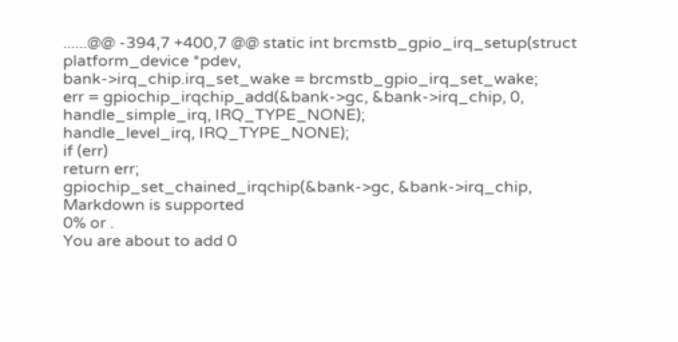......@@ -394,7 +400,7 @@ static int brcmstb_gpio_irq_setup(struct platform_device *pdev,
bank->irq_chip.irq_set_wake = brcmstb_gpio_irq_set_wake;
err = gpiochip_irqchip_add(&bank->gc, &bank->irq_chip, 0,
handle_simple_irq, IRQ_TYPE_NONE);
handle_level_irq, IRQ_TYPE_NONE);
if (err)
return err;
gpiochip_set_chained_irqchip(&bank->gc, &bank->irq_chip,
Markdown is supported
0% or .
You are about to add 0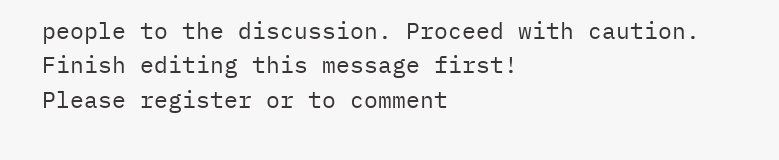people to the discussion. Proceed with caution.
Finish editing this message first!
Please register or to comment